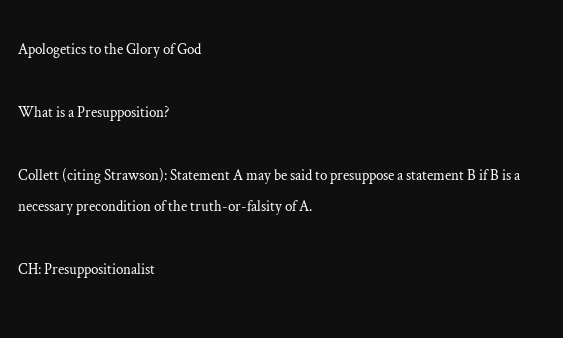Apologetics to the Glory of God

What is a Presupposition?

Collett (citing Strawson): Statement A may be said to presuppose a statement B if B is a necessary precondition of the truth-or-falsity of A.

CH: Presuppositionalist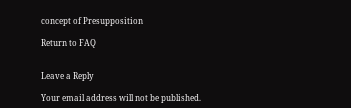concept of Presupposition

Return to FAQ


Leave a Reply

Your email address will not be published.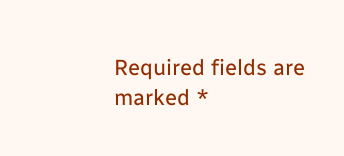Required fields are marked *